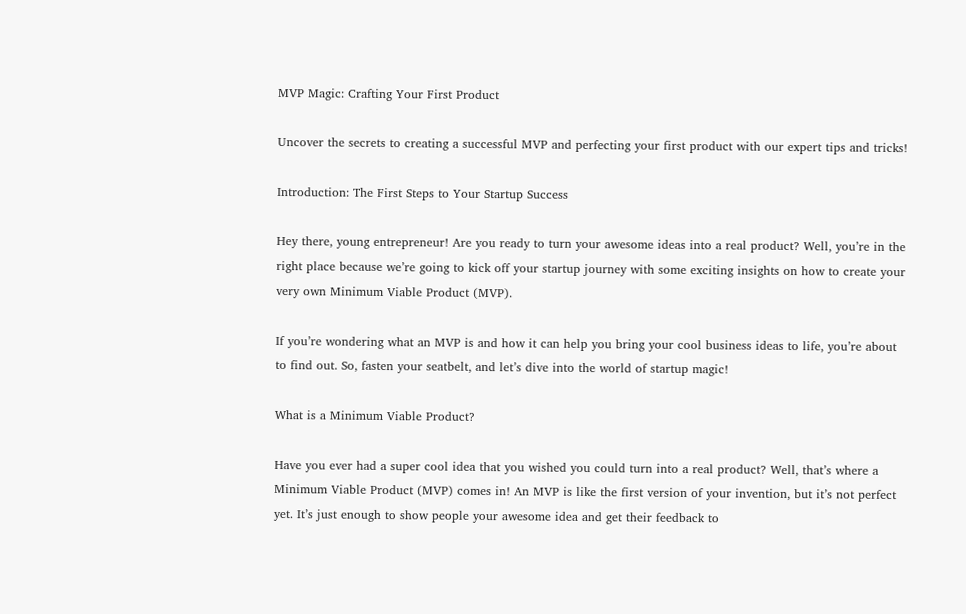MVP Magic: Crafting Your First Product

Uncover the secrets to creating a successful MVP and perfecting your first product with our expert tips and tricks!

Introduction: The First Steps to Your Startup Success

Hey there, young entrepreneur! Are you ready to turn your awesome ideas into a real product? Well, you’re in the right place because we’re going to kick off your startup journey with some exciting insights on how to create your very own Minimum Viable Product (MVP).

If you’re wondering what an MVP is and how it can help you bring your cool business ideas to life, you’re about to find out. So, fasten your seatbelt, and let’s dive into the world of startup magic!

What is a Minimum Viable Product?

Have you ever had a super cool idea that you wished you could turn into a real product? Well, that’s where a Minimum Viable Product (MVP) comes in! An MVP is like the first version of your invention, but it’s not perfect yet. It’s just enough to show people your awesome idea and get their feedback to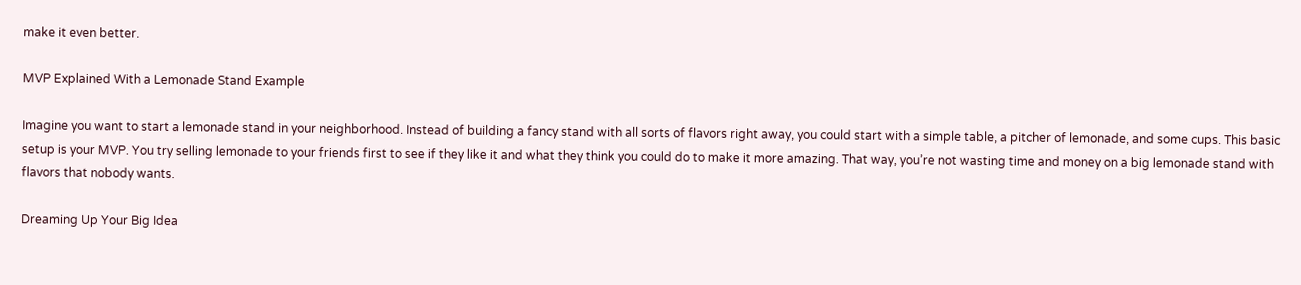make it even better.

MVP Explained With a Lemonade Stand Example

Imagine you want to start a lemonade stand in your neighborhood. Instead of building a fancy stand with all sorts of flavors right away, you could start with a simple table, a pitcher of lemonade, and some cups. This basic setup is your MVP. You try selling lemonade to your friends first to see if they like it and what they think you could do to make it more amazing. That way, you’re not wasting time and money on a big lemonade stand with flavors that nobody wants.

Dreaming Up Your Big Idea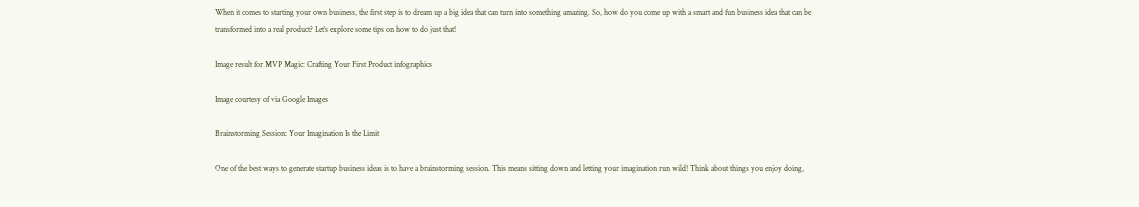When it comes to starting your own business, the first step is to dream up a big idea that can turn into something amazing. So, how do you come up with a smart and fun business idea that can be transformed into a real product? Let’s explore some tips on how to do just that!

Image result for MVP Magic: Crafting Your First Product infographics

Image courtesy of via Google Images

Brainstorming Session: Your Imagination Is the Limit

One of the best ways to generate startup business ideas is to have a brainstorming session. This means sitting down and letting your imagination run wild! Think about things you enjoy doing,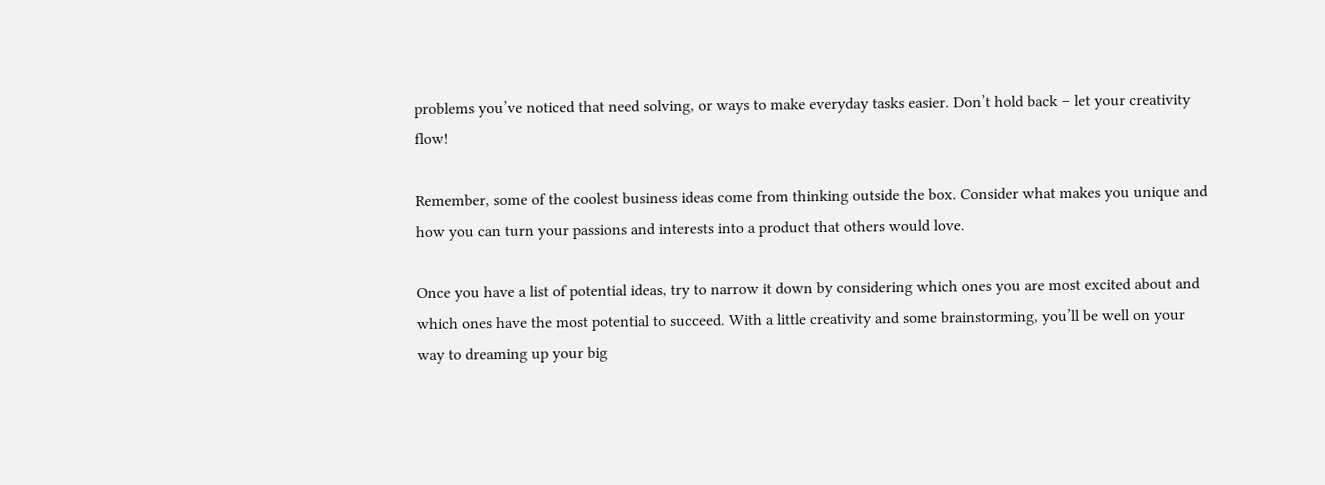problems you’ve noticed that need solving, or ways to make everyday tasks easier. Don’t hold back – let your creativity flow!

Remember, some of the coolest business ideas come from thinking outside the box. Consider what makes you unique and how you can turn your passions and interests into a product that others would love.

Once you have a list of potential ideas, try to narrow it down by considering which ones you are most excited about and which ones have the most potential to succeed. With a little creativity and some brainstorming, you’ll be well on your way to dreaming up your big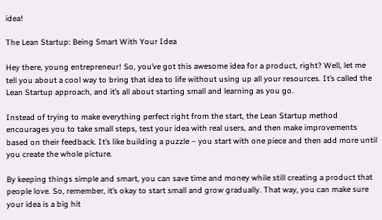idea!

The Lean Startup: Being Smart With Your Idea

Hey there, young entrepreneur! So, you’ve got this awesome idea for a product, right? Well, let me tell you about a cool way to bring that idea to life without using up all your resources. It’s called the Lean Startup approach, and it’s all about starting small and learning as you go.

Instead of trying to make everything perfect right from the start, the Lean Startup method encourages you to take small steps, test your idea with real users, and then make improvements based on their feedback. It’s like building a puzzle – you start with one piece and then add more until you create the whole picture.

By keeping things simple and smart, you can save time and money while still creating a product that people love. So, remember, it’s okay to start small and grow gradually. That way, you can make sure your idea is a big hit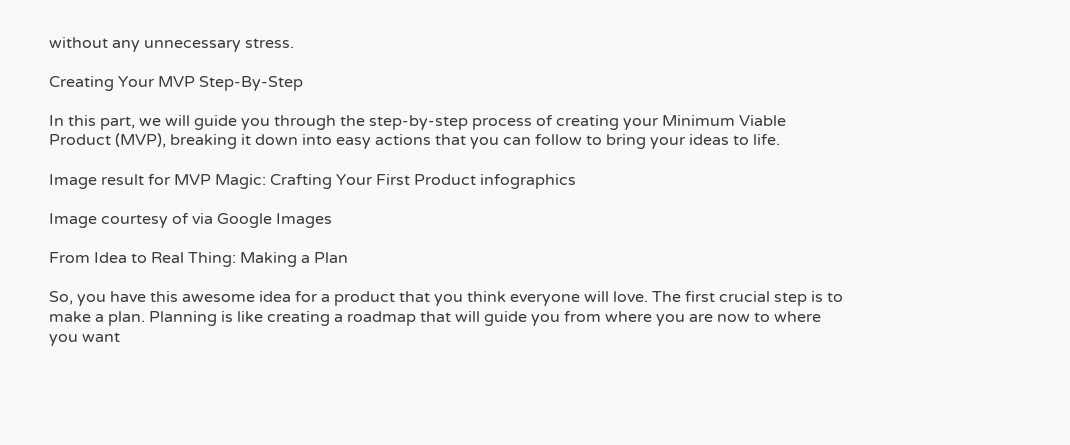without any unnecessary stress.

Creating Your MVP Step-By-Step

In this part, we will guide you through the step-by-step process of creating your Minimum Viable Product (MVP), breaking it down into easy actions that you can follow to bring your ideas to life.

Image result for MVP Magic: Crafting Your First Product infographics

Image courtesy of via Google Images

From Idea to Real Thing: Making a Plan

So, you have this awesome idea for a product that you think everyone will love. The first crucial step is to make a plan. Planning is like creating a roadmap that will guide you from where you are now to where you want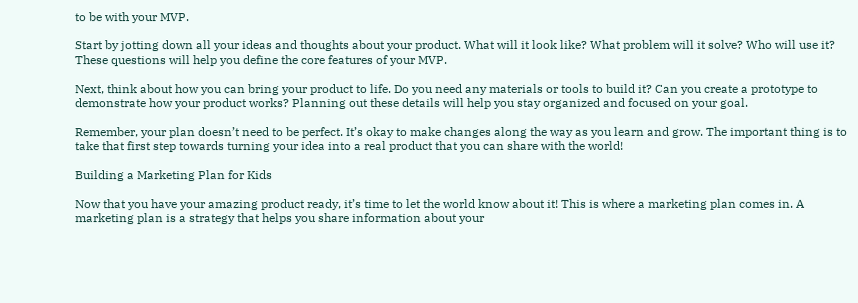to be with your MVP.

Start by jotting down all your ideas and thoughts about your product. What will it look like? What problem will it solve? Who will use it? These questions will help you define the core features of your MVP.

Next, think about how you can bring your product to life. Do you need any materials or tools to build it? Can you create a prototype to demonstrate how your product works? Planning out these details will help you stay organized and focused on your goal.

Remember, your plan doesn’t need to be perfect. It’s okay to make changes along the way as you learn and grow. The important thing is to take that first step towards turning your idea into a real product that you can share with the world!

Building a Marketing Plan for Kids

Now that you have your amazing product ready, it’s time to let the world know about it! This is where a marketing plan comes in. A marketing plan is a strategy that helps you share information about your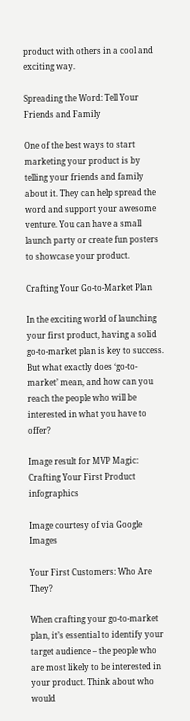product with others in a cool and exciting way.

Spreading the Word: Tell Your Friends and Family

One of the best ways to start marketing your product is by telling your friends and family about it. They can help spread the word and support your awesome venture. You can have a small launch party or create fun posters to showcase your product.

Crafting Your Go-to-Market Plan

In the exciting world of launching your first product, having a solid go-to-market plan is key to success. But what exactly does ‘go-to-market’ mean, and how can you reach the people who will be interested in what you have to offer?

Image result for MVP Magic: Crafting Your First Product infographics

Image courtesy of via Google Images

Your First Customers: Who Are They?

When crafting your go-to-market plan, it’s essential to identify your target audience – the people who are most likely to be interested in your product. Think about who would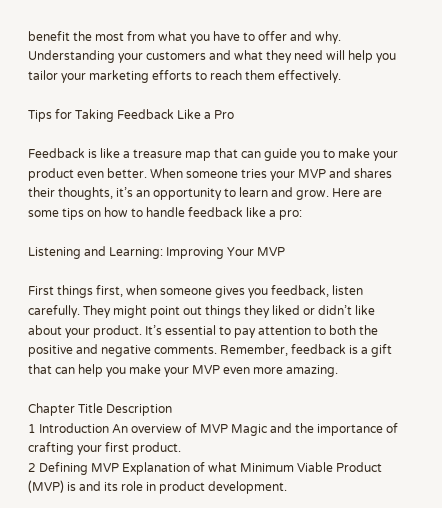benefit the most from what you have to offer and why. Understanding your customers and what they need will help you tailor your marketing efforts to reach them effectively.

Tips for Taking Feedback Like a Pro

Feedback is like a treasure map that can guide you to make your product even better. When someone tries your MVP and shares their thoughts, it’s an opportunity to learn and grow. Here are some tips on how to handle feedback like a pro:

Listening and Learning: Improving Your MVP

First things first, when someone gives you feedback, listen carefully. They might point out things they liked or didn’t like about your product. It’s essential to pay attention to both the positive and negative comments. Remember, feedback is a gift that can help you make your MVP even more amazing.

Chapter Title Description
1 Introduction An overview of MVP Magic and the importance of crafting your first product.
2 Defining MVP Explanation of what Minimum Viable Product (MVP) is and its role in product development.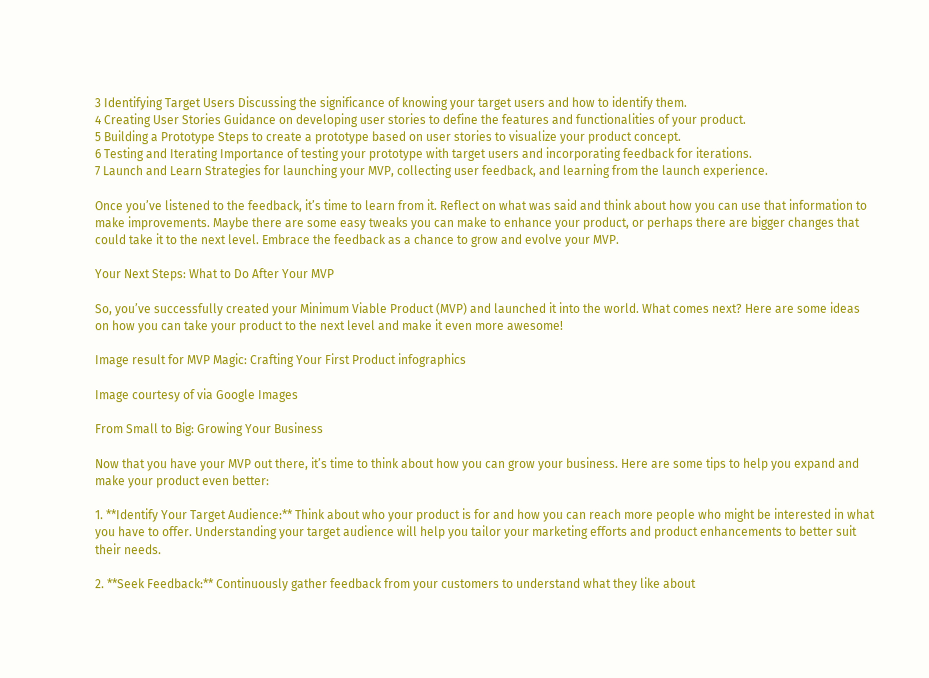3 Identifying Target Users Discussing the significance of knowing your target users and how to identify them.
4 Creating User Stories Guidance on developing user stories to define the features and functionalities of your product.
5 Building a Prototype Steps to create a prototype based on user stories to visualize your product concept.
6 Testing and Iterating Importance of testing your prototype with target users and incorporating feedback for iterations.
7 Launch and Learn Strategies for launching your MVP, collecting user feedback, and learning from the launch experience.

Once you’ve listened to the feedback, it’s time to learn from it. Reflect on what was said and think about how you can use that information to make improvements. Maybe there are some easy tweaks you can make to enhance your product, or perhaps there are bigger changes that could take it to the next level. Embrace the feedback as a chance to grow and evolve your MVP.

Your Next Steps: What to Do After Your MVP

So, you’ve successfully created your Minimum Viable Product (MVP) and launched it into the world. What comes next? Here are some ideas on how you can take your product to the next level and make it even more awesome!

Image result for MVP Magic: Crafting Your First Product infographics

Image courtesy of via Google Images

From Small to Big: Growing Your Business

Now that you have your MVP out there, it’s time to think about how you can grow your business. Here are some tips to help you expand and make your product even better:

1. **Identify Your Target Audience:** Think about who your product is for and how you can reach more people who might be interested in what you have to offer. Understanding your target audience will help you tailor your marketing efforts and product enhancements to better suit their needs.

2. **Seek Feedback:** Continuously gather feedback from your customers to understand what they like about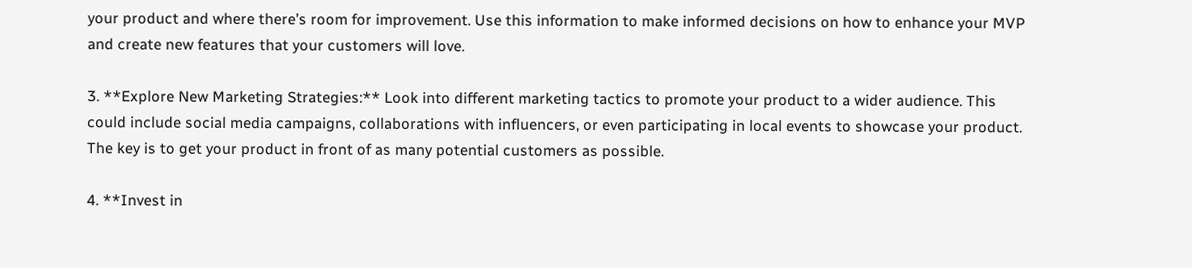your product and where there’s room for improvement. Use this information to make informed decisions on how to enhance your MVP and create new features that your customers will love.

3. **Explore New Marketing Strategies:** Look into different marketing tactics to promote your product to a wider audience. This could include social media campaigns, collaborations with influencers, or even participating in local events to showcase your product. The key is to get your product in front of as many potential customers as possible.

4. **Invest in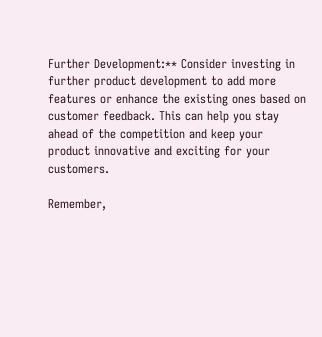Further Development:** Consider investing in further product development to add more features or enhance the existing ones based on customer feedback. This can help you stay ahead of the competition and keep your product innovative and exciting for your customers.

Remember,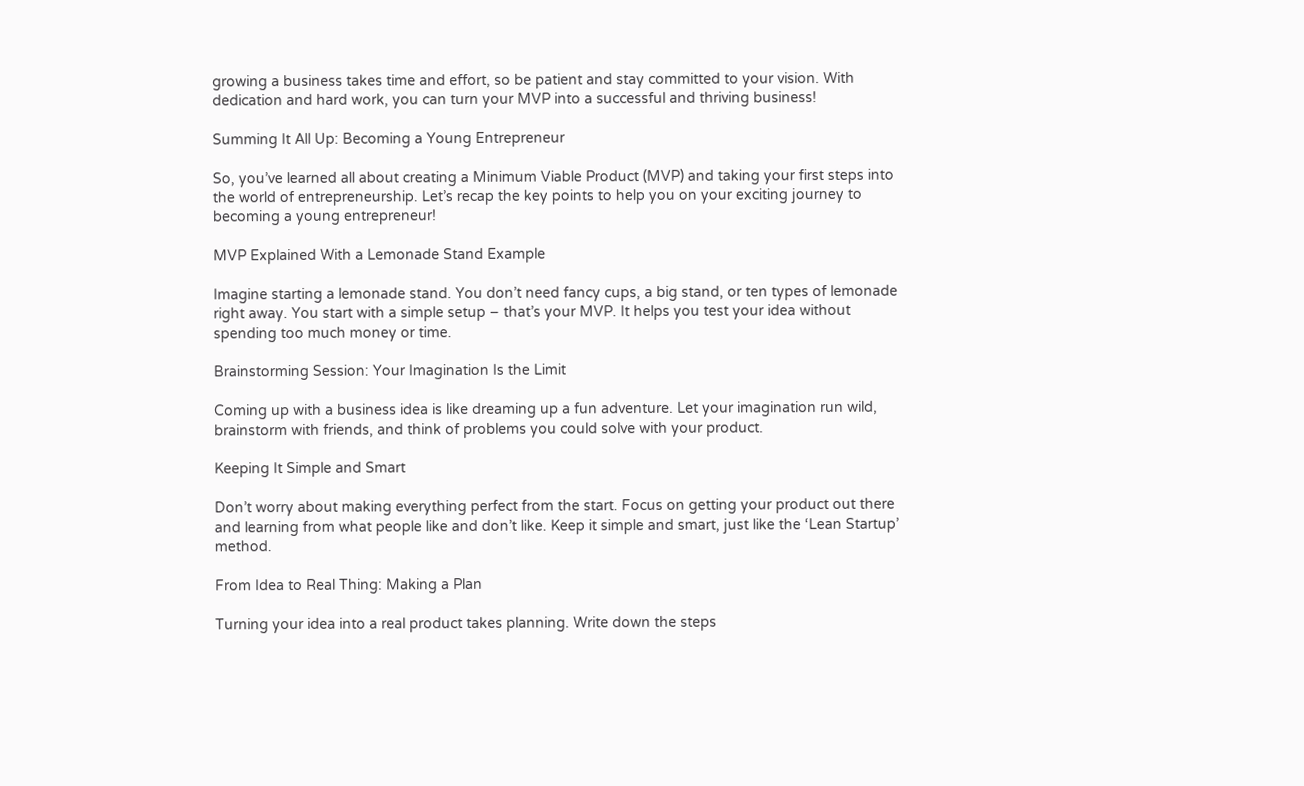growing a business takes time and effort, so be patient and stay committed to your vision. With dedication and hard work, you can turn your MVP into a successful and thriving business!

Summing It All Up: Becoming a Young Entrepreneur

So, you’ve learned all about creating a Minimum Viable Product (MVP) and taking your first steps into the world of entrepreneurship. Let’s recap the key points to help you on your exciting journey to becoming a young entrepreneur!

MVP Explained With a Lemonade Stand Example

Imagine starting a lemonade stand. You don’t need fancy cups, a big stand, or ten types of lemonade right away. You start with a simple setup – that’s your MVP. It helps you test your idea without spending too much money or time.

Brainstorming Session: Your Imagination Is the Limit

Coming up with a business idea is like dreaming up a fun adventure. Let your imagination run wild, brainstorm with friends, and think of problems you could solve with your product.

Keeping It Simple and Smart

Don’t worry about making everything perfect from the start. Focus on getting your product out there and learning from what people like and don’t like. Keep it simple and smart, just like the ‘Lean Startup’ method.

From Idea to Real Thing: Making a Plan

Turning your idea into a real product takes planning. Write down the steps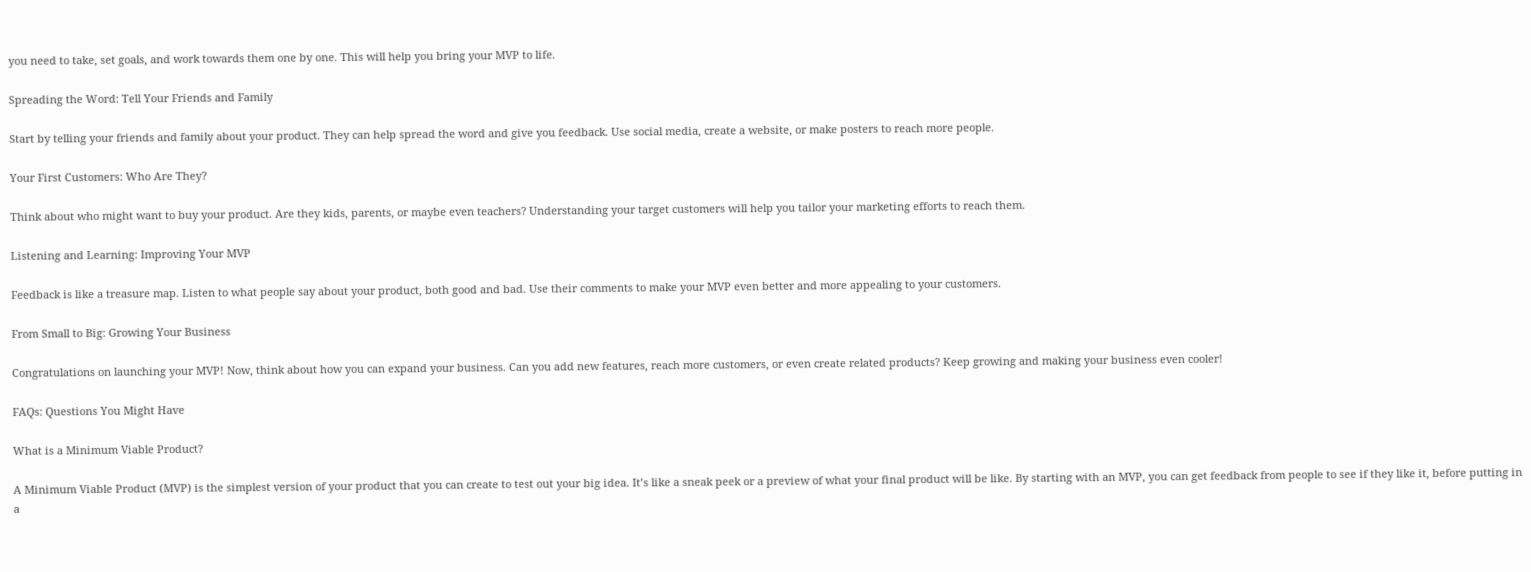you need to take, set goals, and work towards them one by one. This will help you bring your MVP to life.

Spreading the Word: Tell Your Friends and Family

Start by telling your friends and family about your product. They can help spread the word and give you feedback. Use social media, create a website, or make posters to reach more people.

Your First Customers: Who Are They?

Think about who might want to buy your product. Are they kids, parents, or maybe even teachers? Understanding your target customers will help you tailor your marketing efforts to reach them.

Listening and Learning: Improving Your MVP

Feedback is like a treasure map. Listen to what people say about your product, both good and bad. Use their comments to make your MVP even better and more appealing to your customers.

From Small to Big: Growing Your Business

Congratulations on launching your MVP! Now, think about how you can expand your business. Can you add new features, reach more customers, or even create related products? Keep growing and making your business even cooler!

FAQs: Questions You Might Have

What is a Minimum Viable Product?

A Minimum Viable Product (MVP) is the simplest version of your product that you can create to test out your big idea. It’s like a sneak peek or a preview of what your final product will be like. By starting with an MVP, you can get feedback from people to see if they like it, before putting in a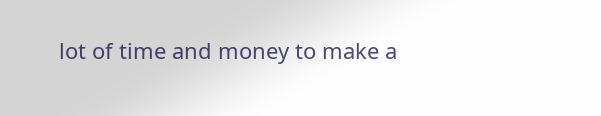lot of time and money to make a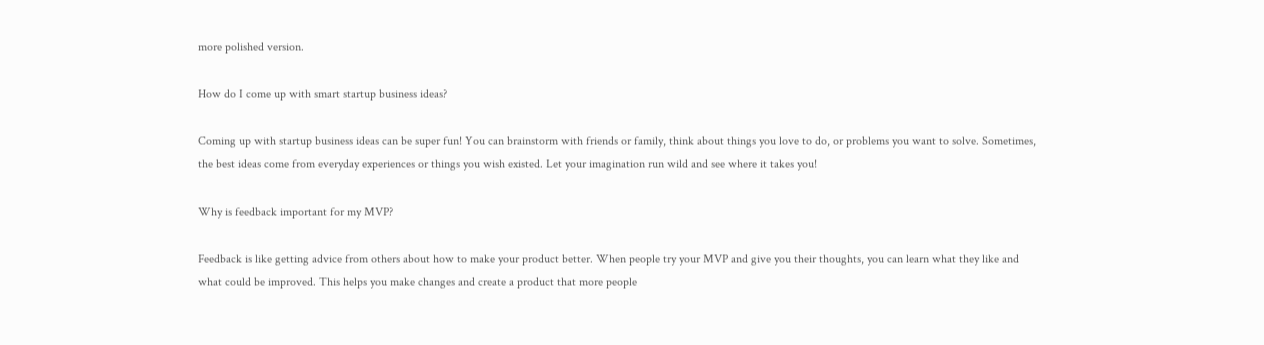more polished version.

How do I come up with smart startup business ideas?

Coming up with startup business ideas can be super fun! You can brainstorm with friends or family, think about things you love to do, or problems you want to solve. Sometimes, the best ideas come from everyday experiences or things you wish existed. Let your imagination run wild and see where it takes you!

Why is feedback important for my MVP?

Feedback is like getting advice from others about how to make your product better. When people try your MVP and give you their thoughts, you can learn what they like and what could be improved. This helps you make changes and create a product that more people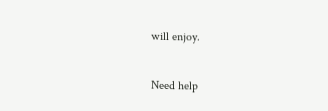will enjoy.

Need help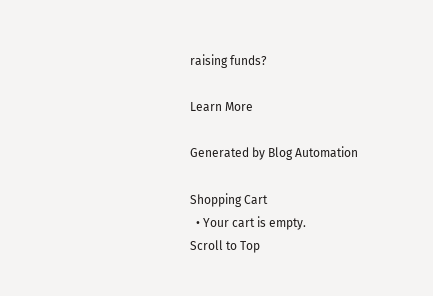raising funds?

Learn More

Generated by Blog Automation

Shopping Cart
  • Your cart is empty.
Scroll to Top